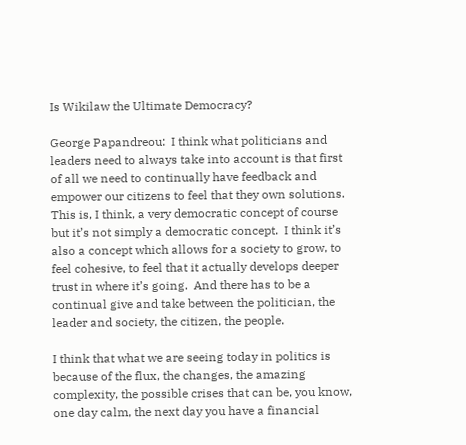Is Wikilaw the Ultimate Democracy?

George Papandreou:  I think what politicians and leaders need to always take into account is that first of all we need to continually have feedback and empower our citizens to feel that they own solutions.  This is, I think, a very democratic concept of course but it’s not simply a democratic concept.  I think it’s also a concept which allows for a society to grow, to feel cohesive, to feel that it actually develops deeper trust in where it’s going.  And there has to be a continual give and take between the politician, the leader and society, the citizen, the people.

I think that what we are seeing today in politics is because of the flux, the changes, the amazing complexity, the possible crises that can be, you know, one day calm, the next day you have a financial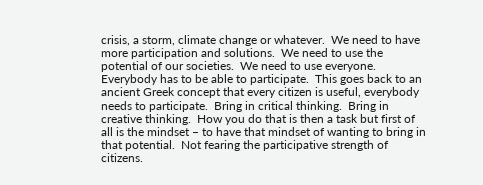crisis, a storm, climate change or whatever.  We need to have more participation and solutions.  We need to use the potential of our societies.  We need to use everyone.  Everybody has to be able to participate.  This goes back to an ancient Greek concept that every citizen is useful, everybody needs to participate.  Bring in critical thinking.  Bring in creative thinking.  How you do that is then a task but first of all is the mindset – to have that mindset of wanting to bring in that potential.  Not fearing the participative strength of citizens.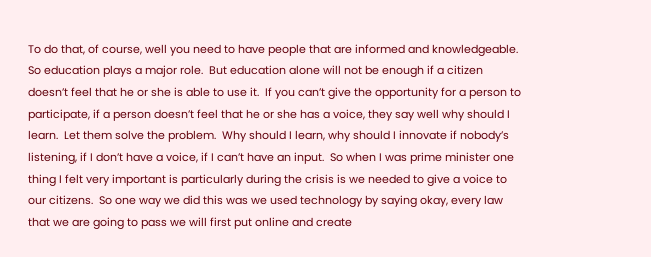To do that, of course, well you need to have people that are informed and knowledgeable.  So education plays a major role.  But education alone will not be enough if a citizen doesn’t feel that he or she is able to use it.  If you can’t give the opportunity for a person to participate, if a person doesn’t feel that he or she has a voice, they say well why should I learn.  Let them solve the problem.  Why should I learn, why should I innovate if nobody’s listening, if I don’t have a voice, if I can’t have an input.  So when I was prime minister one thing I felt very important is particularly during the crisis is we needed to give a voice to our citizens.  So one way we did this was we used technology by saying okay, every law that we are going to pass we will first put online and create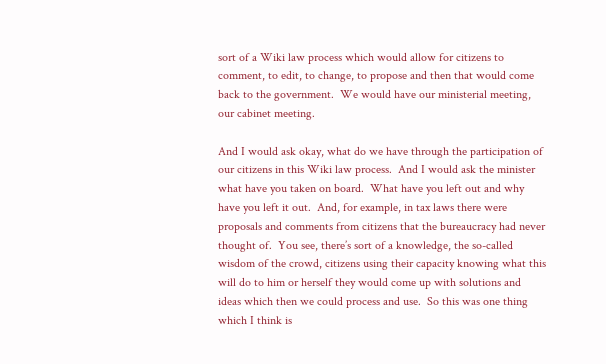sort of a Wiki law process which would allow for citizens to comment, to edit, to change, to propose and then that would come back to the government.  We would have our ministerial meeting, our cabinet meeting.

And I would ask okay, what do we have through the participation of our citizens in this Wiki law process.  And I would ask the minister what have you taken on board.  What have you left out and why have you left it out.  And, for example, in tax laws there were proposals and comments from citizens that the bureaucracy had never thought of.  You see, there’s sort of a knowledge, the so-called wisdom of the crowd, citizens using their capacity knowing what this will do to him or herself they would come up with solutions and ideas which then we could process and use.  So this was one thing which I think is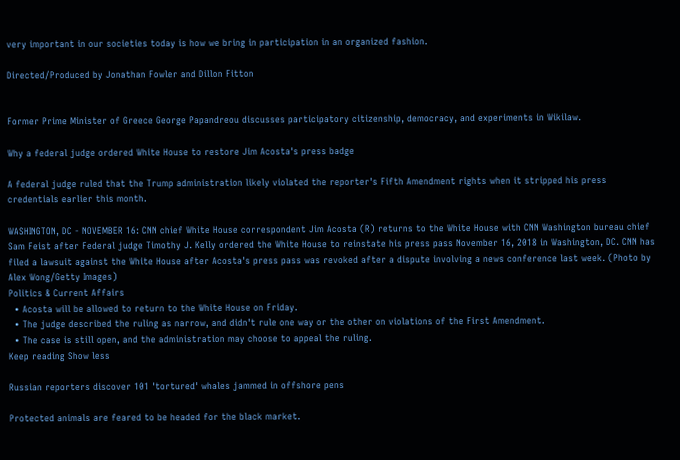very important in our societies today is how we bring in participation in an organized fashion.

Directed/Produced by Jonathan Fowler and Dillon Fitton


Former Prime Minister of Greece George Papandreou discusses participatory citizenship, democracy, and experiments in Wikilaw.

Why a federal judge ordered White House to restore Jim Acosta's press badge

A federal judge ruled that the Trump administration likely violated the reporter's Fifth Amendment rights when it stripped his press credentials earlier this month.

WASHINGTON, DC - NOVEMBER 16: CNN chief White House correspondent Jim Acosta (R) returns to the White House with CNN Washington bureau chief Sam Feist after Federal judge Timothy J. Kelly ordered the White House to reinstate his press pass November 16, 2018 in Washington, DC. CNN has filed a lawsuit against the White House after Acosta's press pass was revoked after a dispute involving a news conference last week. (Photo by Alex Wong/Getty Images)
Politics & Current Affairs
  • Acosta will be allowed to return to the White House on Friday.
  • The judge described the ruling as narrow, and didn't rule one way or the other on violations of the First Amendment.
  • The case is still open, and the administration may choose to appeal the ruling.
Keep reading Show less

Russian reporters discover 101 'tortured' whales jammed in offshore pens

Protected animals are feared to be headed for the black market.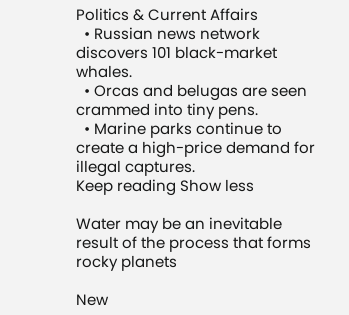Politics & Current Affairs
  • Russian news network discovers 101 black-market whales.
  • Orcas and belugas are seen crammed into tiny pens.
  • Marine parks continue to create a high-price demand for illegal captures.
Keep reading Show less

Water may be an inevitable result of the process that forms rocky planets

New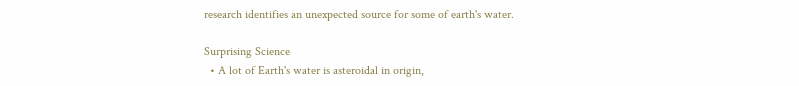research identifies an unexpected source for some of earth's water.

Surprising Science
  • A lot of Earth's water is asteroidal in origin,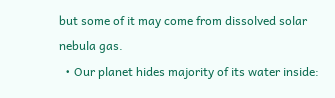but some of it may come from dissolved solar nebula gas.
  • Our planet hides majority of its water inside: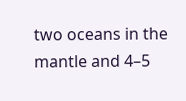two oceans in the mantle and 4–5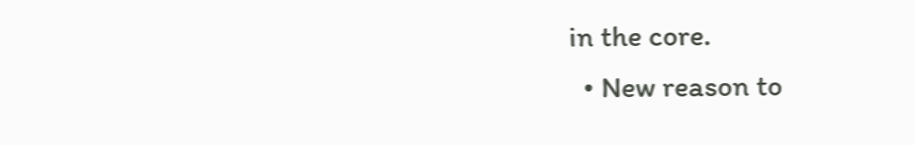in the core.
  • New reason to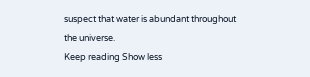suspect that water is abundant throughout the universe.
Keep reading Show less